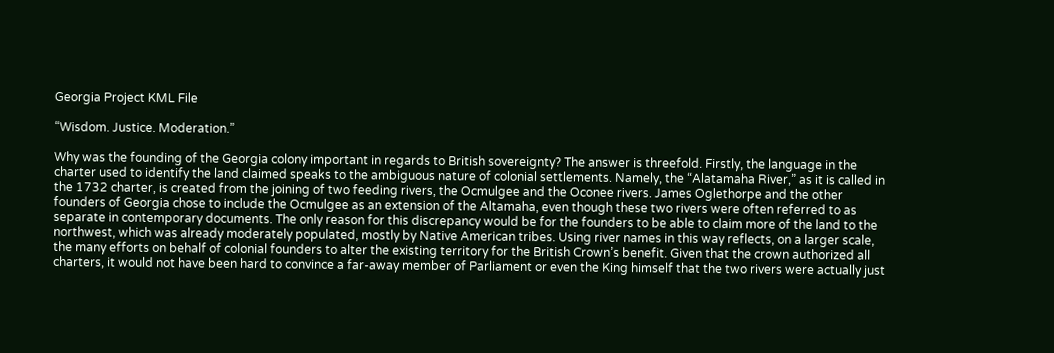Georgia Project KML File

“Wisdom. Justice. Moderation.”

Why was the founding of the Georgia colony important in regards to British sovereignty? The answer is threefold. Firstly, the language in the charter used to identify the land claimed speaks to the ambiguous nature of colonial settlements. Namely, the “Alatamaha River,” as it is called in the 1732 charter, is created from the joining of two feeding rivers, the Ocmulgee and the Oconee rivers. James Oglethorpe and the other founders of Georgia chose to include the Ocmulgee as an extension of the Altamaha, even though these two rivers were often referred to as separate in contemporary documents. The only reason for this discrepancy would be for the founders to be able to claim more of the land to the northwest, which was already moderately populated, mostly by Native American tribes. Using river names in this way reflects, on a larger scale, the many efforts on behalf of colonial founders to alter the existing territory for the British Crown’s benefit. Given that the crown authorized all charters, it would not have been hard to convince a far-away member of Parliament or even the King himself that the two rivers were actually just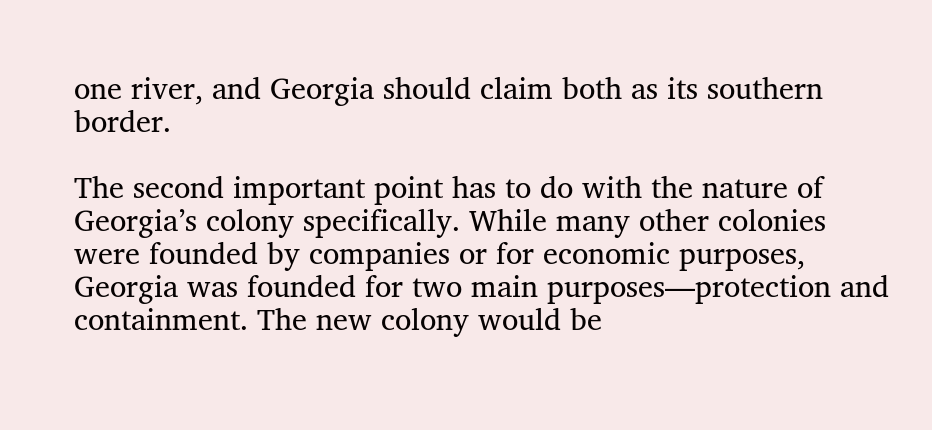one river, and Georgia should claim both as its southern border.

The second important point has to do with the nature of Georgia’s colony specifically. While many other colonies were founded by companies or for economic purposes, Georgia was founded for two main purposes—protection and containment. The new colony would be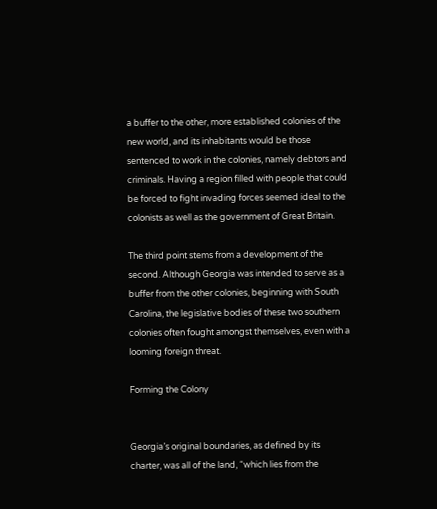a buffer to the other, more established colonies of the new world, and its inhabitants would be those sentenced to work in the colonies, namely debtors and criminals. Having a region filled with people that could be forced to fight invading forces seemed ideal to the colonists as well as the government of Great Britain.

The third point stems from a development of the second. Although Georgia was intended to serve as a buffer from the other colonies, beginning with South Carolina, the legislative bodies of these two southern colonies often fought amongst themselves, even with a looming foreign threat.

Forming the Colony


Georgia’s original boundaries, as defined by its charter, was all of the land, “which lies from the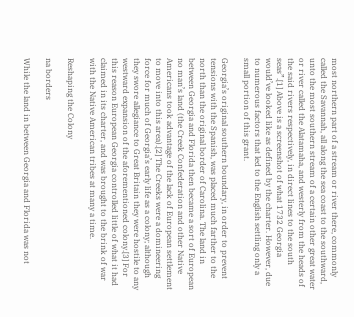most northern part of a stream or river there, commonly called the Savannah, all along the sea coast to the southward, unto the most southern stream of a certain other great water or river called the Alatamaha, and westerly from the heads of the said rivers respectively, in direct lines to the south seas”.[1] Above is a screenshot of what 1732 Georgia would’ve looked like as defined by the charter. However, due to numerous factors that led to the English settling only a small portion of this grant.

Georgia’s original southern boundary, in order to prevent tensions with the Spanish, was placed much farther to the north than the original border of Carolina. The land in between Georgia and Florida then became a sort of European no man’s land (the Creek Confederation and other Native Americans took advantage of the lack of European settlement to move into this area).[2] The Creeks were a domineering force for much of Georgia’s early life as a colony; although they swore allegiance to Great Britain they were hostile to any westward expansion of the aforementioned colony.[3] For this reason European Georgia controlled little of what it had claimed in its charter, and was brought to the brink of war with the Native American tribes at many a time.

Reshaping the Colony

na borders

While the land in between Georgia and Florida was not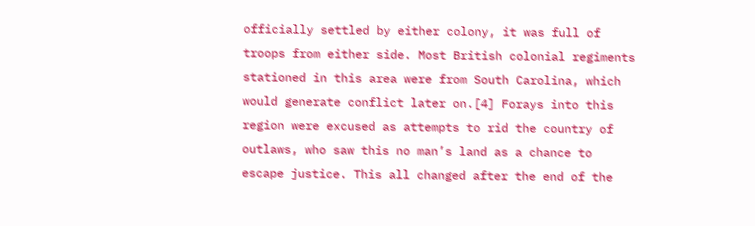officially settled by either colony, it was full of troops from either side. Most British colonial regiments stationed in this area were from South Carolina, which would generate conflict later on.[4] Forays into this region were excused as attempts to rid the country of outlaws, who saw this no man’s land as a chance to escape justice. This all changed after the end of the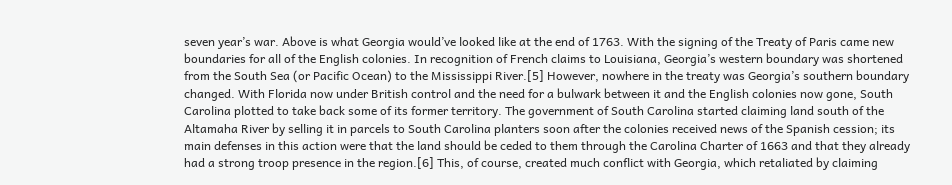seven year’s war. Above is what Georgia would’ve looked like at the end of 1763. With the signing of the Treaty of Paris came new boundaries for all of the English colonies. In recognition of French claims to Louisiana, Georgia’s western boundary was shortened from the South Sea (or Pacific Ocean) to the Mississippi River.[5] However, nowhere in the treaty was Georgia’s southern boundary changed. With Florida now under British control and the need for a bulwark between it and the English colonies now gone, South Carolina plotted to take back some of its former territory. The government of South Carolina started claiming land south of the Altamaha River by selling it in parcels to South Carolina planters soon after the colonies received news of the Spanish cession; its main defenses in this action were that the land should be ceded to them through the Carolina Charter of 1663 and that they already had a strong troop presence in the region.[6] This, of course, created much conflict with Georgia, which retaliated by claiming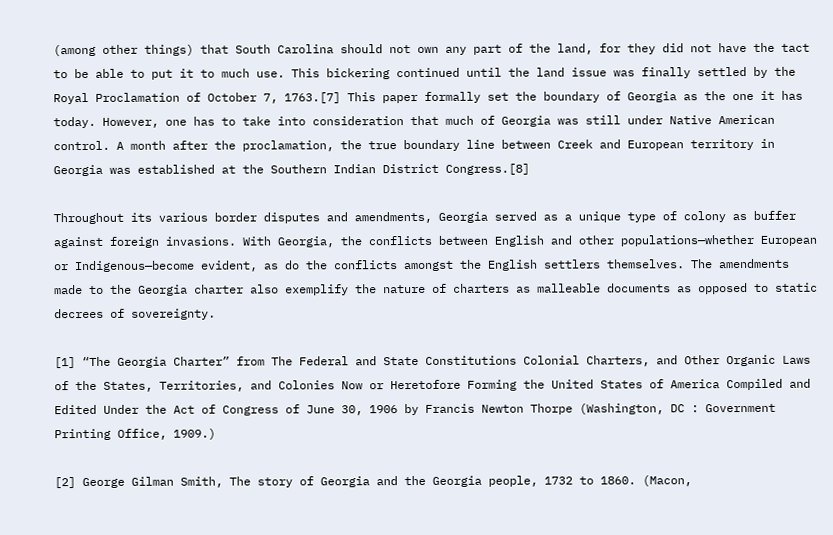(among other things) that South Carolina should not own any part of the land, for they did not have the tact to be able to put it to much use. This bickering continued until the land issue was finally settled by the Royal Proclamation of October 7, 1763.[7] This paper formally set the boundary of Georgia as the one it has today. However, one has to take into consideration that much of Georgia was still under Native American control. A month after the proclamation, the true boundary line between Creek and European territory in Georgia was established at the Southern Indian District Congress.[8]

Throughout its various border disputes and amendments, Georgia served as a unique type of colony as buffer against foreign invasions. With Georgia, the conflicts between English and other populations—whether European or Indigenous—become evident, as do the conflicts amongst the English settlers themselves. The amendments made to the Georgia charter also exemplify the nature of charters as malleable documents as opposed to static decrees of sovereignty.

[1] “The Georgia Charter” from The Federal and State Constitutions Colonial Charters, and Other Organic Laws of the States, Territories, and Colonies Now or Heretofore Forming the United States of America Compiled and Edited Under the Act of Congress of June 30, 1906 by Francis Newton Thorpe (Washington, DC : Government Printing Office, 1909.)

[2] George Gilman Smith, The story of Georgia and the Georgia people, 1732 to 1860. (Macon,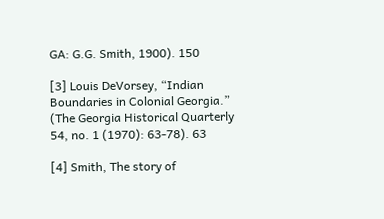GA: G.G. Smith, 1900). 150

[3] Louis DeVorsey, “Indian Boundaries in Colonial Georgia.” (The Georgia Historical Quarterly 54, no. 1 (1970): 63-78). 63

[4] Smith, The story of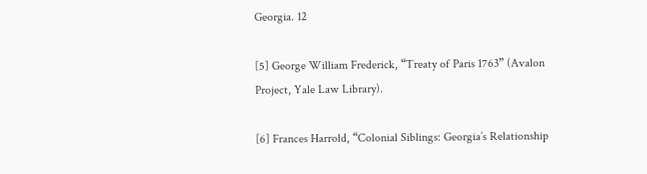Georgia. 12

[5] George William Frederick, “Treaty of Paris 1763” (Avalon Project, Yale Law Library).

[6] Frances Harrold, “Colonial Siblings: Georgia’s Relationship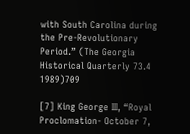with South Carolina during the Pre-Revolutionary Period.” (The Georgia Historical Quarterly 73.4 1989)709

[7] King George III, “Royal Proclomation- October 7,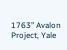1763” Avalon Project, Yale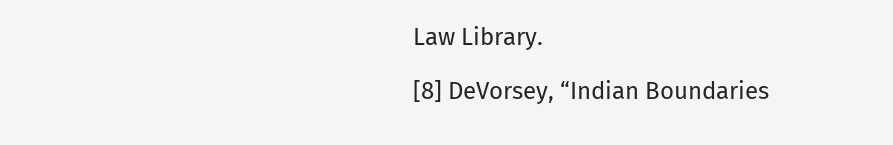Law Library.

[8] DeVorsey, “Indian Boundaries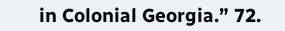in Colonial Georgia.” 72.